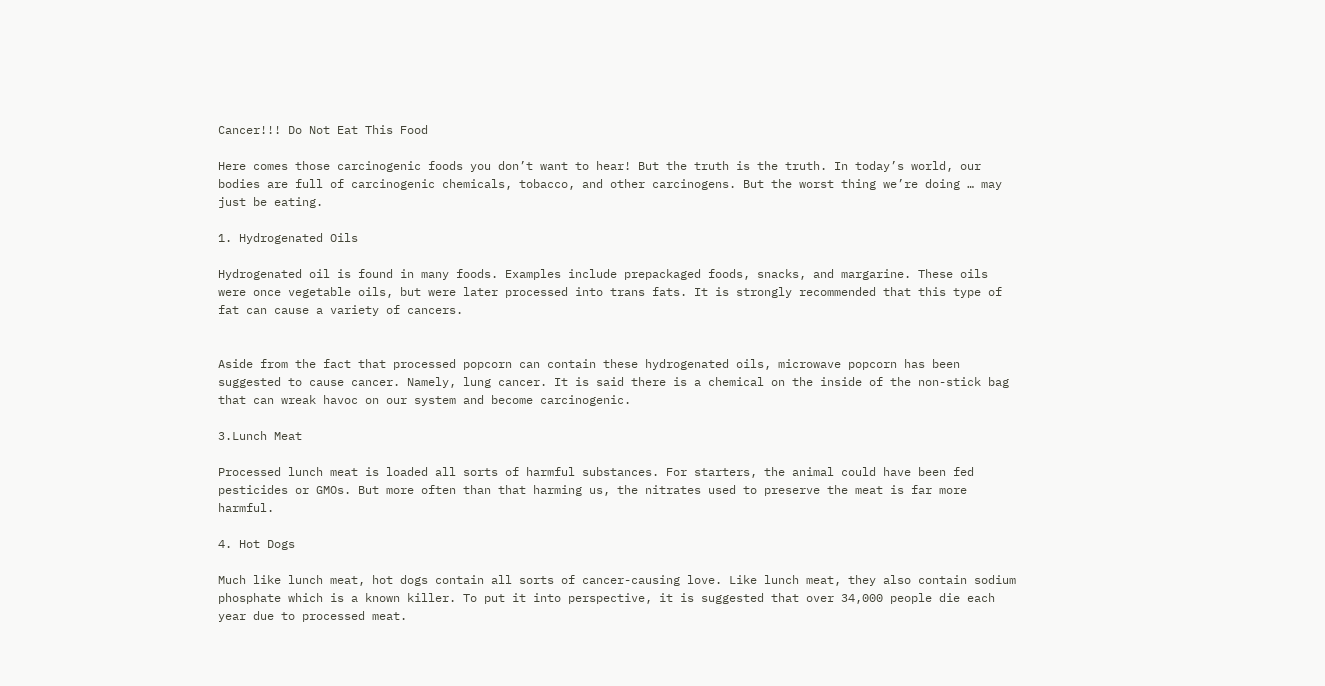Cancer!!! Do Not Eat This Food

Here comes those carcinogenic foods you don’t want to hear! But the truth is the truth. In today’s world, our bodies are full of carcinogenic chemicals, tobacco, and other carcinogens. But the worst thing we’re doing … may just be eating.

1. Hydrogenated Oils

Hydrogenated oil is found in many foods. Examples include prepackaged foods, snacks, and margarine. These oils were once vegetable oils, but were later processed into trans fats. It is strongly recommended that this type of fat can cause a variety of cancers.


Aside from the fact that processed popcorn can contain these hydrogenated oils, microwave popcorn has been suggested to cause cancer. Namely, lung cancer. It is said there is a chemical on the inside of the non-stick bag that can wreak havoc on our system and become carcinogenic.

3.Lunch Meat

Processed lunch meat is loaded all sorts of harmful substances. For starters, the animal could have been fed pesticides or GMOs. But more often than that harming us, the nitrates used to preserve the meat is far more harmful.

4. Hot Dogs

Much like lunch meat, hot dogs contain all sorts of cancer-causing love. Like lunch meat, they also contain sodium phosphate which is a known killer. To put it into perspective, it is suggested that over 34,000 people die each year due to processed meat.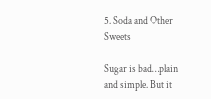5. Soda and Other Sweets

Sugar is bad…plain and simple. But it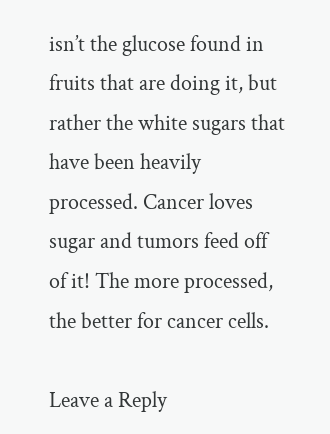isn’t the glucose found in fruits that are doing it, but rather the white sugars that have been heavily processed. Cancer loves sugar and tumors feed off of it! The more processed, the better for cancer cells.

Leave a Reply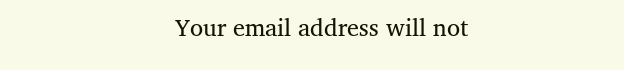Your email address will not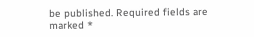be published. Required fields are marked *